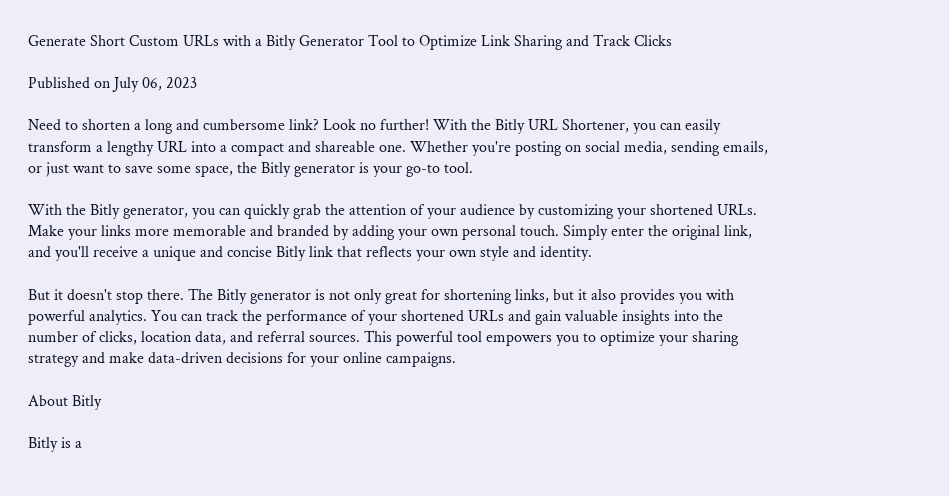Generate Short Custom URLs with a Bitly Generator Tool to Optimize Link Sharing and Track Clicks

Published on July 06, 2023

Need to shorten a long and cumbersome link? Look no further! With the Bitly URL Shortener, you can easily transform a lengthy URL into a compact and shareable one. Whether you're posting on social media, sending emails, or just want to save some space, the Bitly generator is your go-to tool.

With the Bitly generator, you can quickly grab the attention of your audience by customizing your shortened URLs. Make your links more memorable and branded by adding your own personal touch. Simply enter the original link, and you'll receive a unique and concise Bitly link that reflects your own style and identity.

But it doesn't stop there. The Bitly generator is not only great for shortening links, but it also provides you with powerful analytics. You can track the performance of your shortened URLs and gain valuable insights into the number of clicks, location data, and referral sources. This powerful tool empowers you to optimize your sharing strategy and make data-driven decisions for your online campaigns.

About Bitly

Bitly is a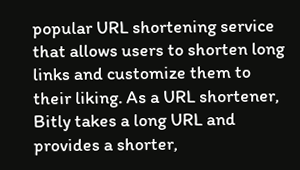popular URL shortening service that allows users to shorten long links and customize them to their liking. As a URL shortener, Bitly takes a long URL and provides a shorter,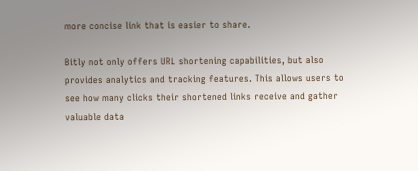more concise link that is easier to share.

Bitly not only offers URL shortening capabilities, but also provides analytics and tracking features. This allows users to see how many clicks their shortened links receive and gather valuable data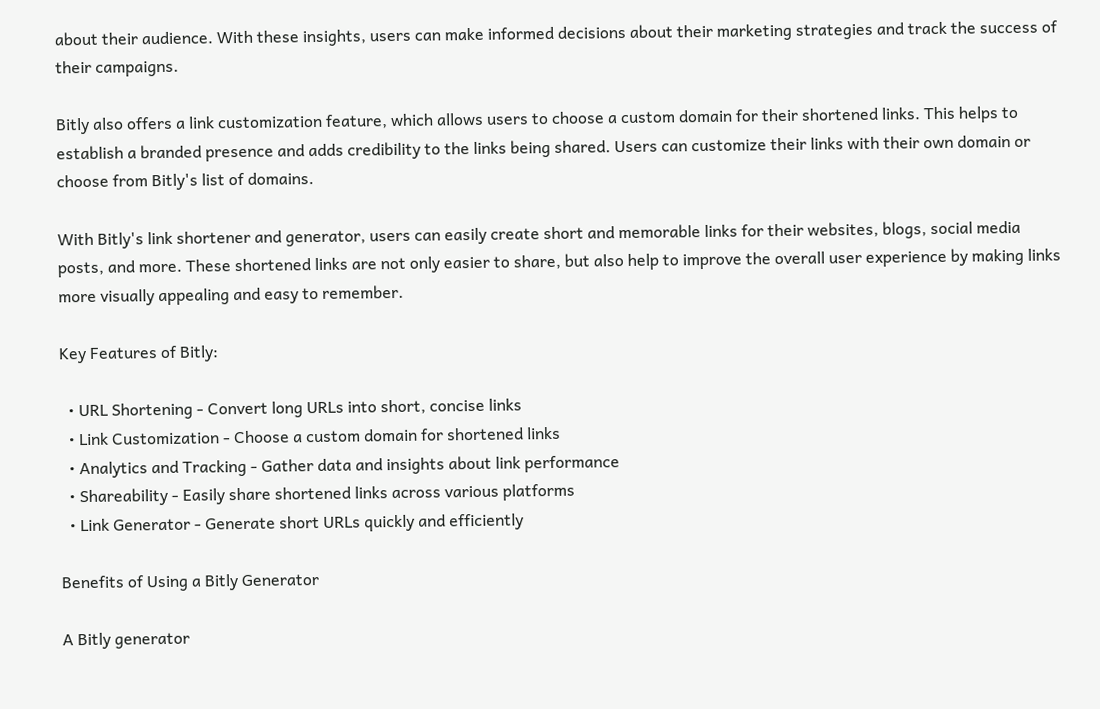about their audience. With these insights, users can make informed decisions about their marketing strategies and track the success of their campaigns.

Bitly also offers a link customization feature, which allows users to choose a custom domain for their shortened links. This helps to establish a branded presence and adds credibility to the links being shared. Users can customize their links with their own domain or choose from Bitly's list of domains.

With Bitly's link shortener and generator, users can easily create short and memorable links for their websites, blogs, social media posts, and more. These shortened links are not only easier to share, but also help to improve the overall user experience by making links more visually appealing and easy to remember.

Key Features of Bitly:

  • URL Shortening - Convert long URLs into short, concise links
  • Link Customization - Choose a custom domain for shortened links
  • Analytics and Tracking - Gather data and insights about link performance
  • Shareability - Easily share shortened links across various platforms
  • Link Generator - Generate short URLs quickly and efficiently

Benefits of Using a Bitly Generator

A Bitly generator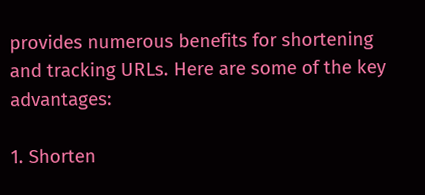provides numerous benefits for shortening and tracking URLs. Here are some of the key advantages:

1. Shorten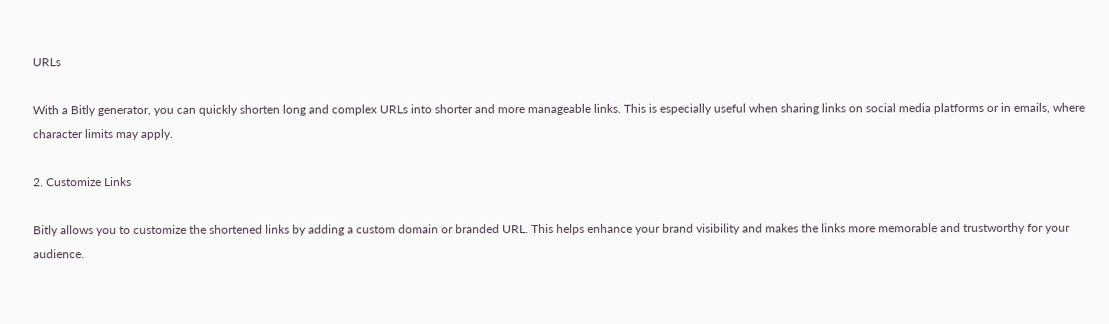URLs

With a Bitly generator, you can quickly shorten long and complex URLs into shorter and more manageable links. This is especially useful when sharing links on social media platforms or in emails, where character limits may apply.

2. Customize Links

Bitly allows you to customize the shortened links by adding a custom domain or branded URL. This helps enhance your brand visibility and makes the links more memorable and trustworthy for your audience.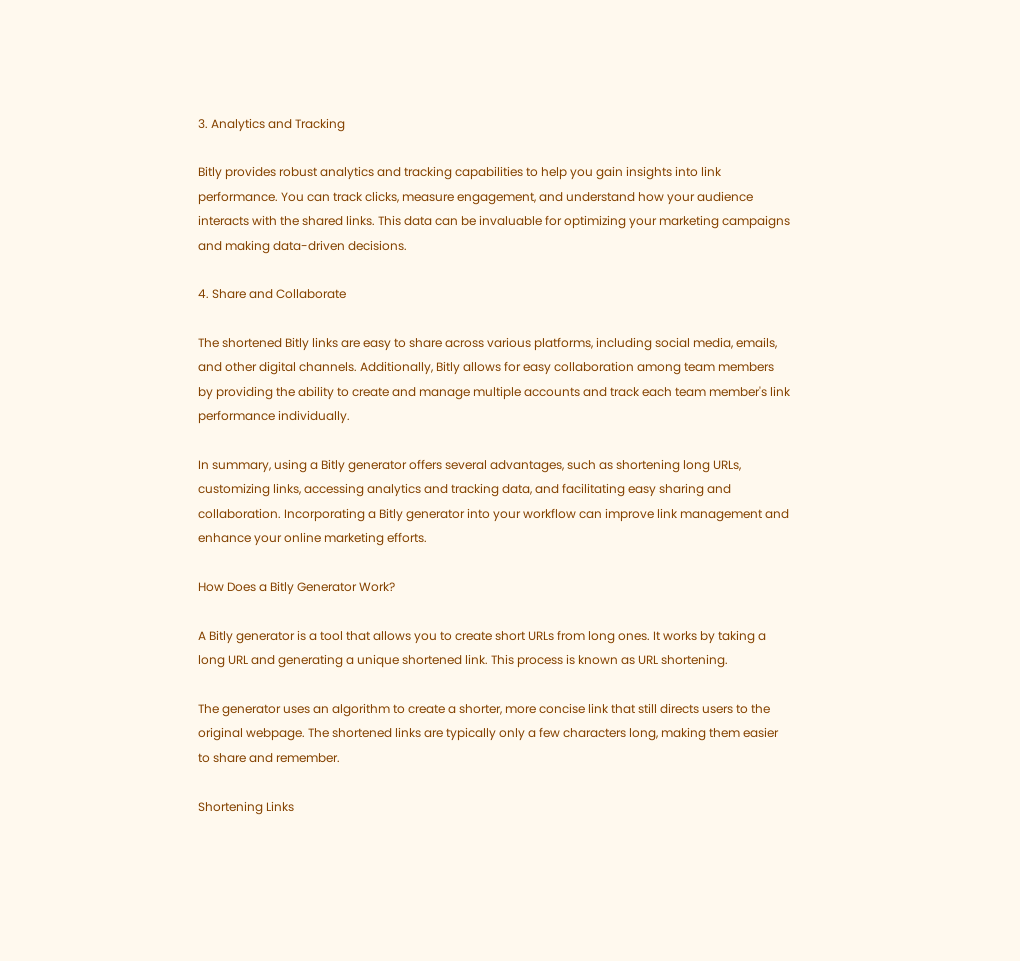3. Analytics and Tracking

Bitly provides robust analytics and tracking capabilities to help you gain insights into link performance. You can track clicks, measure engagement, and understand how your audience interacts with the shared links. This data can be invaluable for optimizing your marketing campaigns and making data-driven decisions.

4. Share and Collaborate

The shortened Bitly links are easy to share across various platforms, including social media, emails, and other digital channels. Additionally, Bitly allows for easy collaboration among team members by providing the ability to create and manage multiple accounts and track each team member's link performance individually.

In summary, using a Bitly generator offers several advantages, such as shortening long URLs, customizing links, accessing analytics and tracking data, and facilitating easy sharing and collaboration. Incorporating a Bitly generator into your workflow can improve link management and enhance your online marketing efforts.

How Does a Bitly Generator Work?

A Bitly generator is a tool that allows you to create short URLs from long ones. It works by taking a long URL and generating a unique shortened link. This process is known as URL shortening.

The generator uses an algorithm to create a shorter, more concise link that still directs users to the original webpage. The shortened links are typically only a few characters long, making them easier to share and remember.

Shortening Links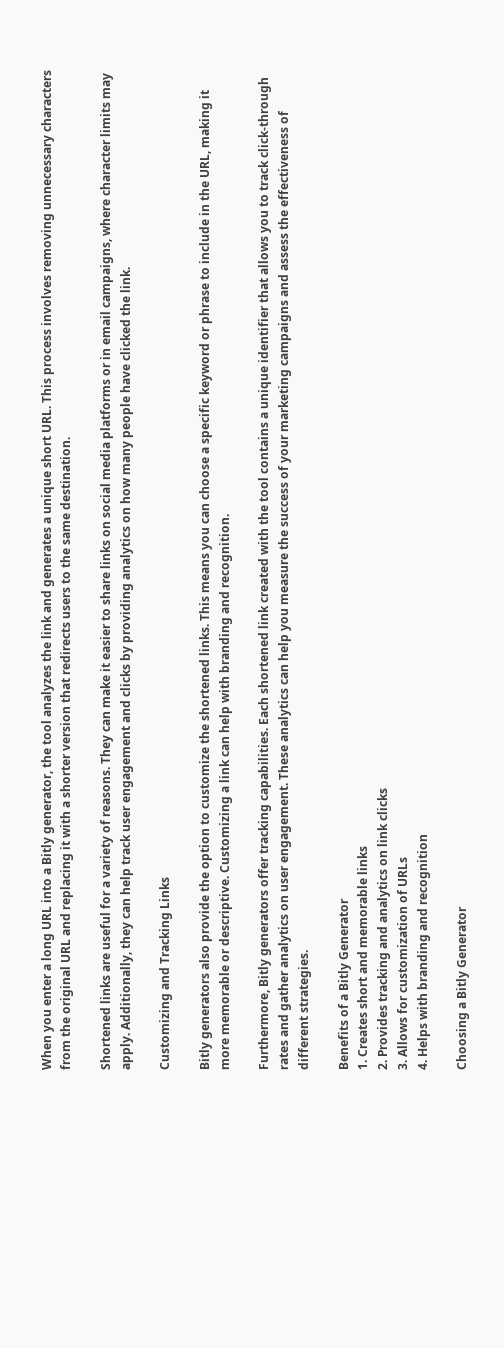When you enter a long URL into a Bitly generator, the tool analyzes the link and generates a unique short URL. This process involves removing unnecessary characters from the original URL and replacing it with a shorter version that redirects users to the same destination.

Shortened links are useful for a variety of reasons. They can make it easier to share links on social media platforms or in email campaigns, where character limits may apply. Additionally, they can help track user engagement and clicks by providing analytics on how many people have clicked the link.

Customizing and Tracking Links

Bitly generators also provide the option to customize the shortened links. This means you can choose a specific keyword or phrase to include in the URL, making it more memorable or descriptive. Customizing a link can help with branding and recognition.

Furthermore, Bitly generators offer tracking capabilities. Each shortened link created with the tool contains a unique identifier that allows you to track click-through rates and gather analytics on user engagement. These analytics can help you measure the success of your marketing campaigns and assess the effectiveness of different strategies.

Benefits of a Bitly Generator
1. Creates short and memorable links
2. Provides tracking and analytics on link clicks
3. Allows for customization of URLs
4. Helps with branding and recognition

Choosing a Bitly Generator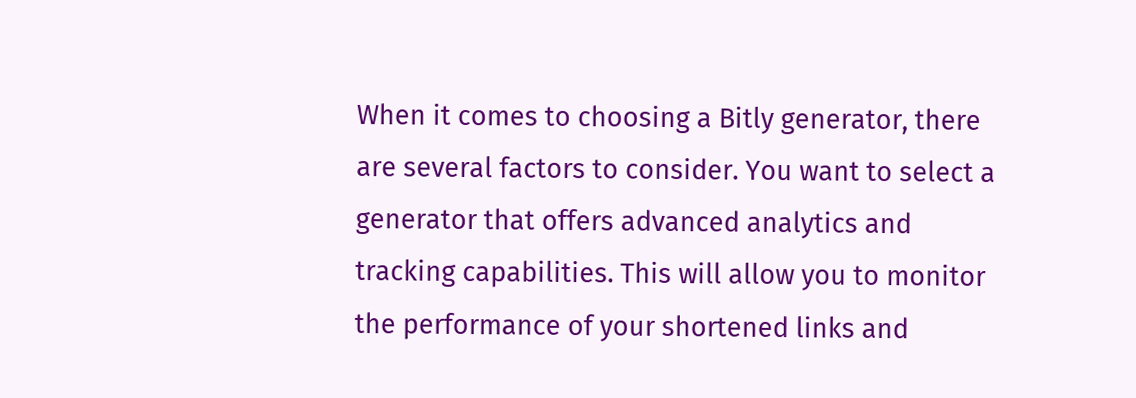When it comes to choosing a Bitly generator, there are several factors to consider. You want to select a generator that offers advanced analytics and tracking capabilities. This will allow you to monitor the performance of your shortened links and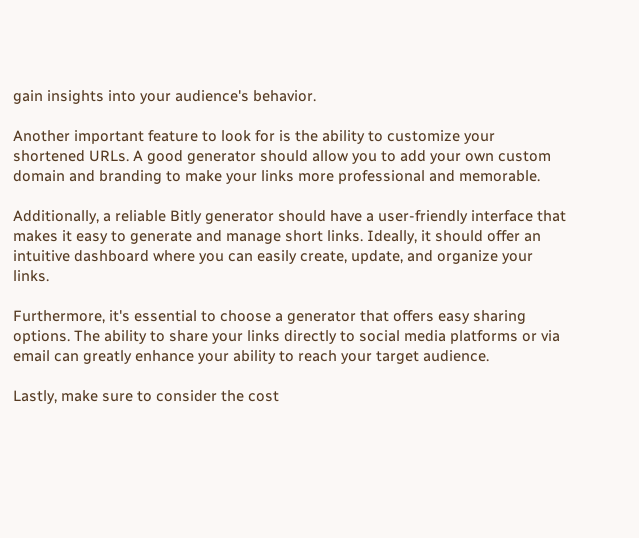gain insights into your audience's behavior.

Another important feature to look for is the ability to customize your shortened URLs. A good generator should allow you to add your own custom domain and branding to make your links more professional and memorable.

Additionally, a reliable Bitly generator should have a user-friendly interface that makes it easy to generate and manage short links. Ideally, it should offer an intuitive dashboard where you can easily create, update, and organize your links.

Furthermore, it's essential to choose a generator that offers easy sharing options. The ability to share your links directly to social media platforms or via email can greatly enhance your ability to reach your target audience.

Lastly, make sure to consider the cost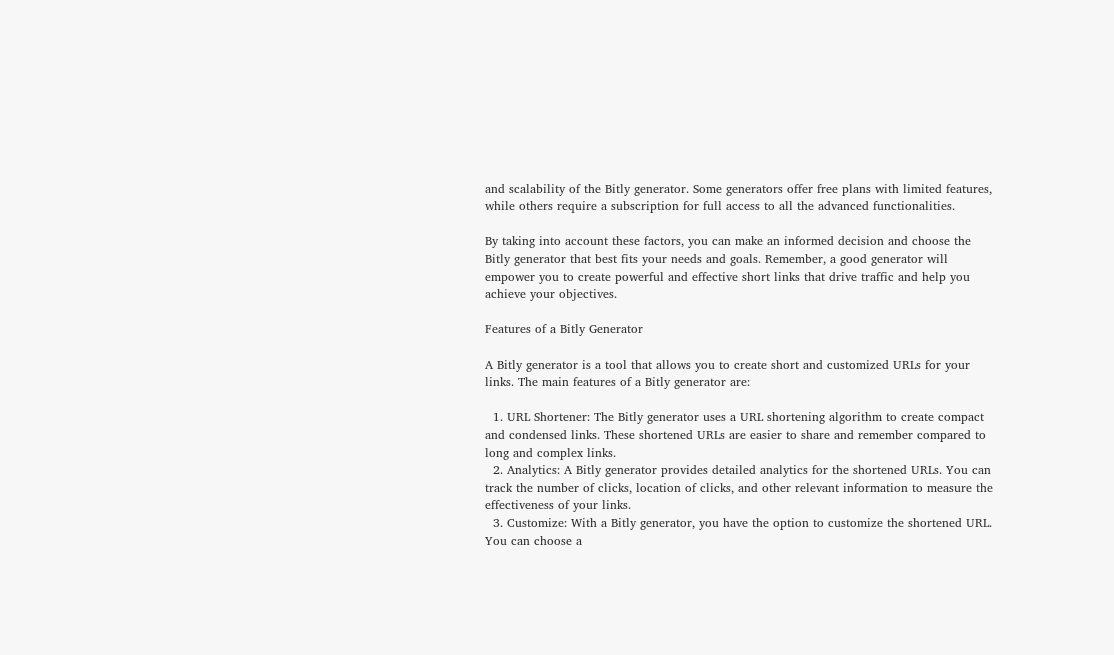and scalability of the Bitly generator. Some generators offer free plans with limited features, while others require a subscription for full access to all the advanced functionalities.

By taking into account these factors, you can make an informed decision and choose the Bitly generator that best fits your needs and goals. Remember, a good generator will empower you to create powerful and effective short links that drive traffic and help you achieve your objectives.

Features of a Bitly Generator

A Bitly generator is a tool that allows you to create short and customized URLs for your links. The main features of a Bitly generator are:

  1. URL Shortener: The Bitly generator uses a URL shortening algorithm to create compact and condensed links. These shortened URLs are easier to share and remember compared to long and complex links.
  2. Analytics: A Bitly generator provides detailed analytics for the shortened URLs. You can track the number of clicks, location of clicks, and other relevant information to measure the effectiveness of your links.
  3. Customize: With a Bitly generator, you have the option to customize the shortened URL. You can choose a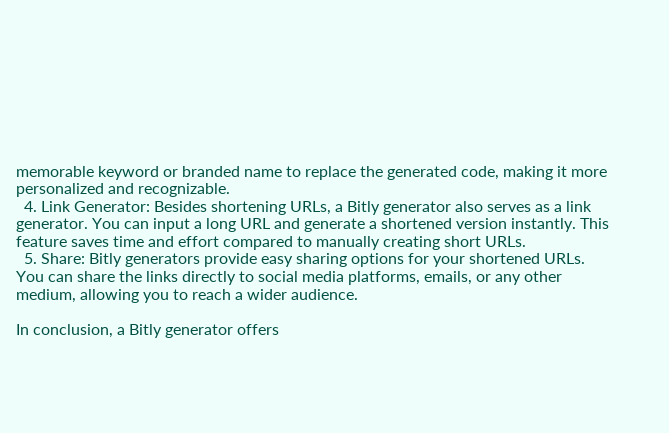memorable keyword or branded name to replace the generated code, making it more personalized and recognizable.
  4. Link Generator: Besides shortening URLs, a Bitly generator also serves as a link generator. You can input a long URL and generate a shortened version instantly. This feature saves time and effort compared to manually creating short URLs.
  5. Share: Bitly generators provide easy sharing options for your shortened URLs. You can share the links directly to social media platforms, emails, or any other medium, allowing you to reach a wider audience.

In conclusion, a Bitly generator offers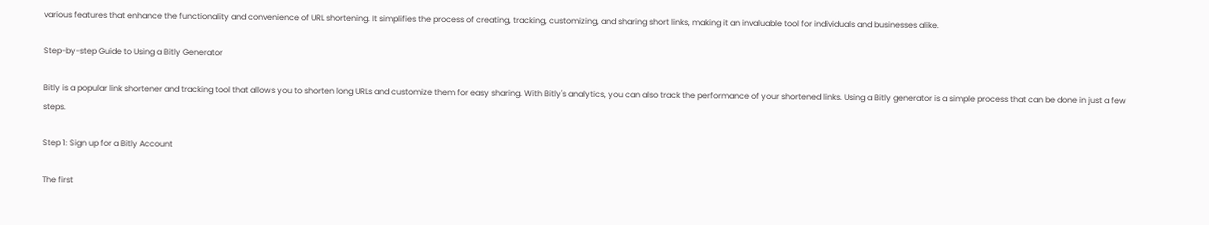various features that enhance the functionality and convenience of URL shortening. It simplifies the process of creating, tracking, customizing, and sharing short links, making it an invaluable tool for individuals and businesses alike.

Step-by-step Guide to Using a Bitly Generator

Bitly is a popular link shortener and tracking tool that allows you to shorten long URLs and customize them for easy sharing. With Bitly's analytics, you can also track the performance of your shortened links. Using a Bitly generator is a simple process that can be done in just a few steps.

Step 1: Sign up for a Bitly Account

The first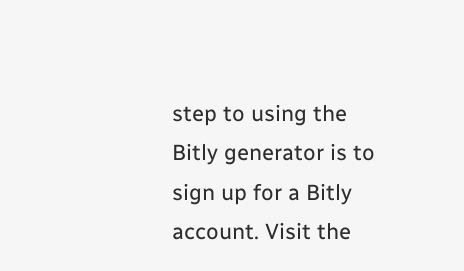step to using the Bitly generator is to sign up for a Bitly account. Visit the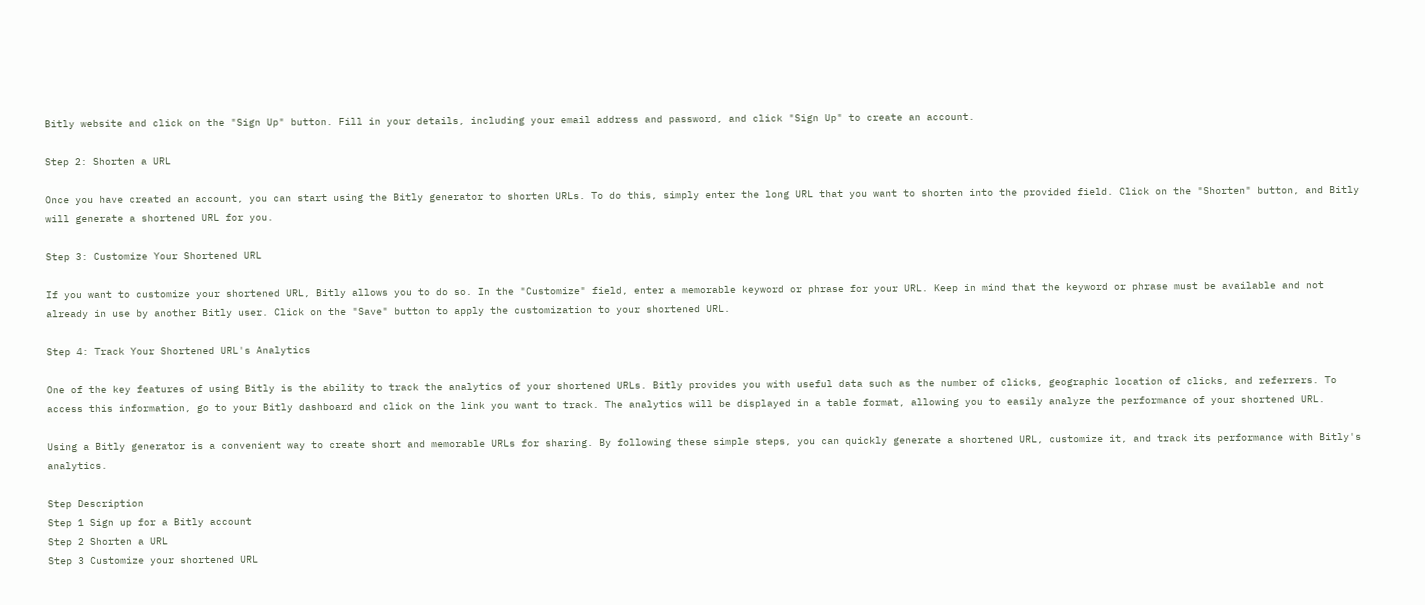Bitly website and click on the "Sign Up" button. Fill in your details, including your email address and password, and click "Sign Up" to create an account.

Step 2: Shorten a URL

Once you have created an account, you can start using the Bitly generator to shorten URLs. To do this, simply enter the long URL that you want to shorten into the provided field. Click on the "Shorten" button, and Bitly will generate a shortened URL for you.

Step 3: Customize Your Shortened URL

If you want to customize your shortened URL, Bitly allows you to do so. In the "Customize" field, enter a memorable keyword or phrase for your URL. Keep in mind that the keyword or phrase must be available and not already in use by another Bitly user. Click on the "Save" button to apply the customization to your shortened URL.

Step 4: Track Your Shortened URL's Analytics

One of the key features of using Bitly is the ability to track the analytics of your shortened URLs. Bitly provides you with useful data such as the number of clicks, geographic location of clicks, and referrers. To access this information, go to your Bitly dashboard and click on the link you want to track. The analytics will be displayed in a table format, allowing you to easily analyze the performance of your shortened URL.

Using a Bitly generator is a convenient way to create short and memorable URLs for sharing. By following these simple steps, you can quickly generate a shortened URL, customize it, and track its performance with Bitly's analytics.

Step Description
Step 1 Sign up for a Bitly account
Step 2 Shorten a URL
Step 3 Customize your shortened URL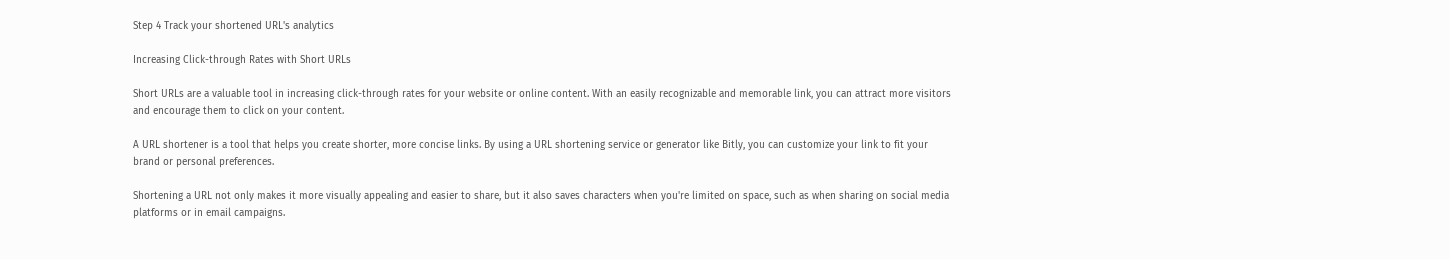Step 4 Track your shortened URL's analytics

Increasing Click-through Rates with Short URLs

Short URLs are a valuable tool in increasing click-through rates for your website or online content. With an easily recognizable and memorable link, you can attract more visitors and encourage them to click on your content.

A URL shortener is a tool that helps you create shorter, more concise links. By using a URL shortening service or generator like Bitly, you can customize your link to fit your brand or personal preferences.

Shortening a URL not only makes it more visually appealing and easier to share, but it also saves characters when you're limited on space, such as when sharing on social media platforms or in email campaigns.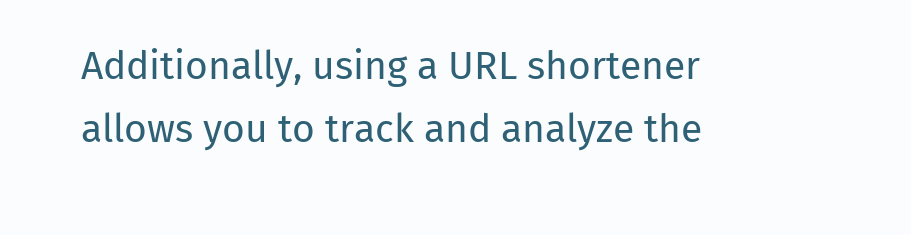Additionally, using a URL shortener allows you to track and analyze the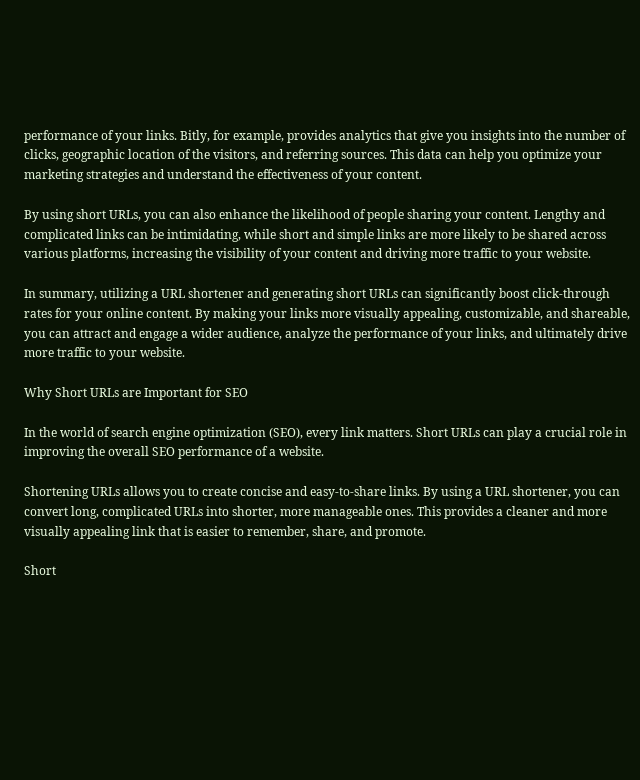performance of your links. Bitly, for example, provides analytics that give you insights into the number of clicks, geographic location of the visitors, and referring sources. This data can help you optimize your marketing strategies and understand the effectiveness of your content.

By using short URLs, you can also enhance the likelihood of people sharing your content. Lengthy and complicated links can be intimidating, while short and simple links are more likely to be shared across various platforms, increasing the visibility of your content and driving more traffic to your website.

In summary, utilizing a URL shortener and generating short URLs can significantly boost click-through rates for your online content. By making your links more visually appealing, customizable, and shareable, you can attract and engage a wider audience, analyze the performance of your links, and ultimately drive more traffic to your website.

Why Short URLs are Important for SEO

In the world of search engine optimization (SEO), every link matters. Short URLs can play a crucial role in improving the overall SEO performance of a website.

Shortening URLs allows you to create concise and easy-to-share links. By using a URL shortener, you can convert long, complicated URLs into shorter, more manageable ones. This provides a cleaner and more visually appealing link that is easier to remember, share, and promote.

Short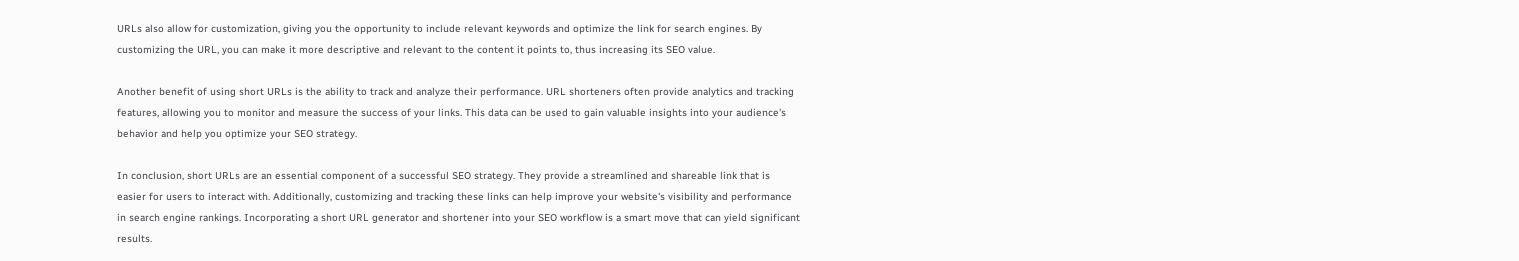URLs also allow for customization, giving you the opportunity to include relevant keywords and optimize the link for search engines. By customizing the URL, you can make it more descriptive and relevant to the content it points to, thus increasing its SEO value.

Another benefit of using short URLs is the ability to track and analyze their performance. URL shorteners often provide analytics and tracking features, allowing you to monitor and measure the success of your links. This data can be used to gain valuable insights into your audience's behavior and help you optimize your SEO strategy.

In conclusion, short URLs are an essential component of a successful SEO strategy. They provide a streamlined and shareable link that is easier for users to interact with. Additionally, customizing and tracking these links can help improve your website's visibility and performance in search engine rankings. Incorporating a short URL generator and shortener into your SEO workflow is a smart move that can yield significant results.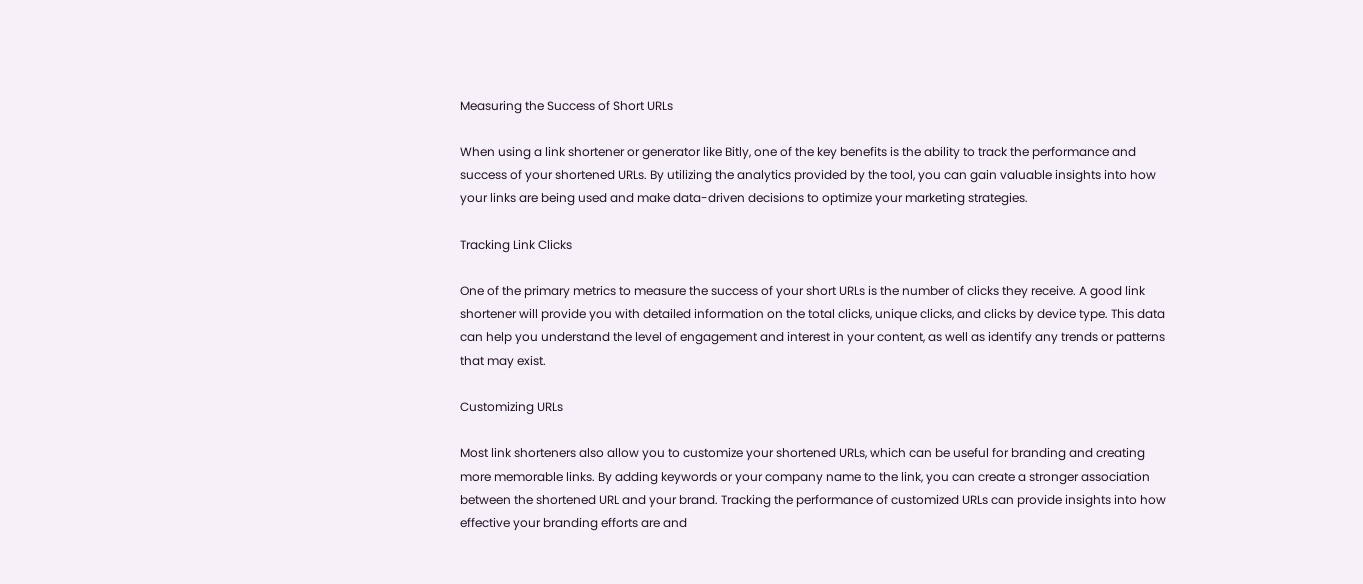Measuring the Success of Short URLs

When using a link shortener or generator like Bitly, one of the key benefits is the ability to track the performance and success of your shortened URLs. By utilizing the analytics provided by the tool, you can gain valuable insights into how your links are being used and make data-driven decisions to optimize your marketing strategies.

Tracking Link Clicks

One of the primary metrics to measure the success of your short URLs is the number of clicks they receive. A good link shortener will provide you with detailed information on the total clicks, unique clicks, and clicks by device type. This data can help you understand the level of engagement and interest in your content, as well as identify any trends or patterns that may exist.

Customizing URLs

Most link shorteners also allow you to customize your shortened URLs, which can be useful for branding and creating more memorable links. By adding keywords or your company name to the link, you can create a stronger association between the shortened URL and your brand. Tracking the performance of customized URLs can provide insights into how effective your branding efforts are and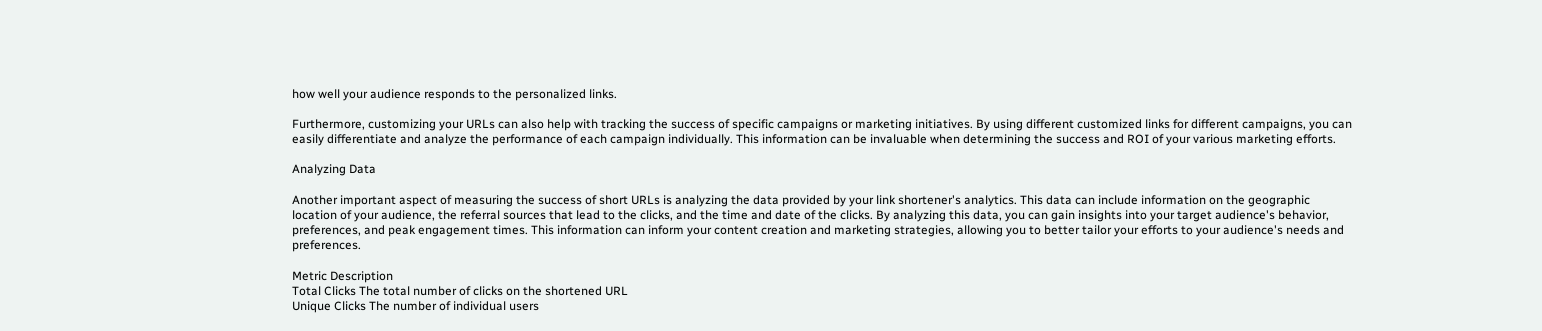how well your audience responds to the personalized links.

Furthermore, customizing your URLs can also help with tracking the success of specific campaigns or marketing initiatives. By using different customized links for different campaigns, you can easily differentiate and analyze the performance of each campaign individually. This information can be invaluable when determining the success and ROI of your various marketing efforts.

Analyzing Data

Another important aspect of measuring the success of short URLs is analyzing the data provided by your link shortener's analytics. This data can include information on the geographic location of your audience, the referral sources that lead to the clicks, and the time and date of the clicks. By analyzing this data, you can gain insights into your target audience's behavior, preferences, and peak engagement times. This information can inform your content creation and marketing strategies, allowing you to better tailor your efforts to your audience's needs and preferences.

Metric Description
Total Clicks The total number of clicks on the shortened URL
Unique Clicks The number of individual users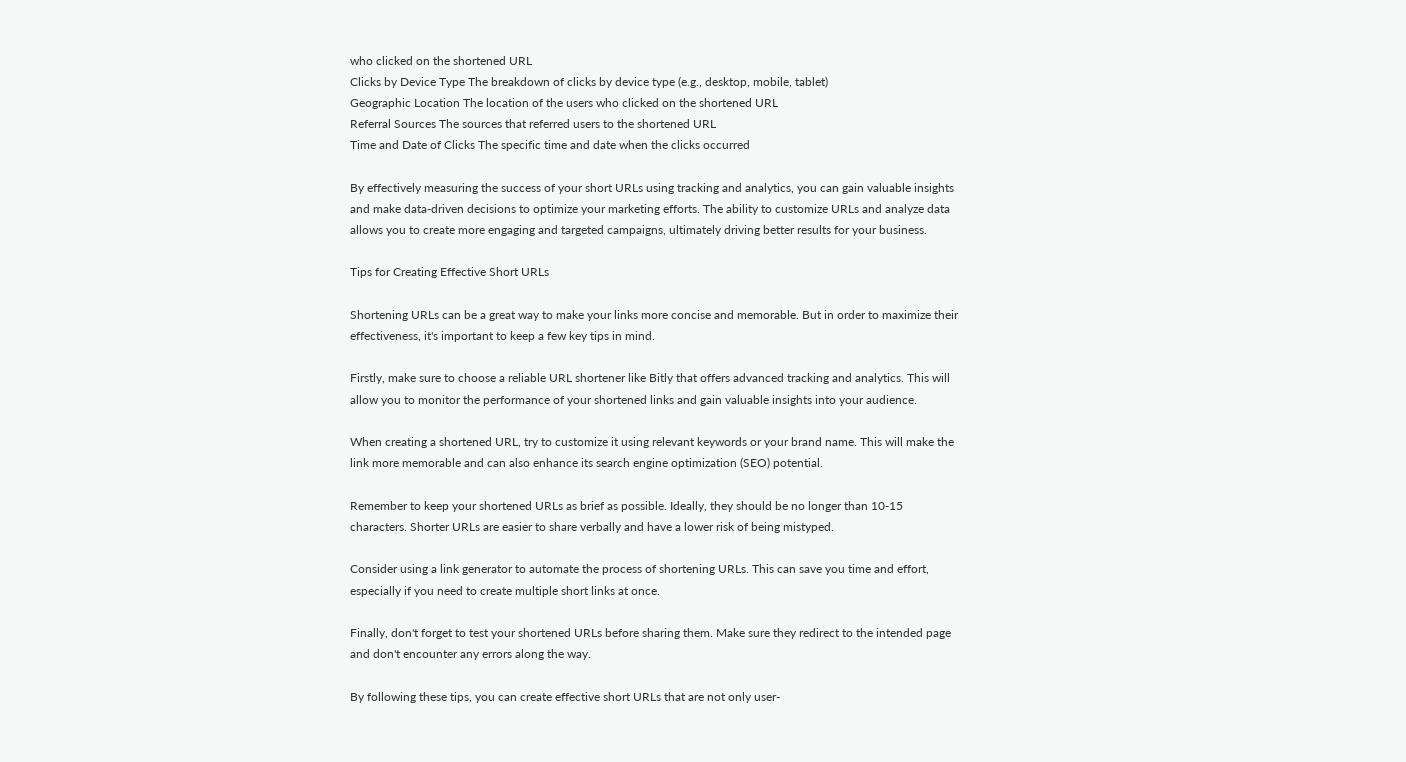who clicked on the shortened URL
Clicks by Device Type The breakdown of clicks by device type (e.g., desktop, mobile, tablet)
Geographic Location The location of the users who clicked on the shortened URL
Referral Sources The sources that referred users to the shortened URL
Time and Date of Clicks The specific time and date when the clicks occurred

By effectively measuring the success of your short URLs using tracking and analytics, you can gain valuable insights and make data-driven decisions to optimize your marketing efforts. The ability to customize URLs and analyze data allows you to create more engaging and targeted campaigns, ultimately driving better results for your business.

Tips for Creating Effective Short URLs

Shortening URLs can be a great way to make your links more concise and memorable. But in order to maximize their effectiveness, it's important to keep a few key tips in mind.

Firstly, make sure to choose a reliable URL shortener like Bitly that offers advanced tracking and analytics. This will allow you to monitor the performance of your shortened links and gain valuable insights into your audience.

When creating a shortened URL, try to customize it using relevant keywords or your brand name. This will make the link more memorable and can also enhance its search engine optimization (SEO) potential.

Remember to keep your shortened URLs as brief as possible. Ideally, they should be no longer than 10-15 characters. Shorter URLs are easier to share verbally and have a lower risk of being mistyped.

Consider using a link generator to automate the process of shortening URLs. This can save you time and effort, especially if you need to create multiple short links at once.

Finally, don't forget to test your shortened URLs before sharing them. Make sure they redirect to the intended page and don't encounter any errors along the way.

By following these tips, you can create effective short URLs that are not only user-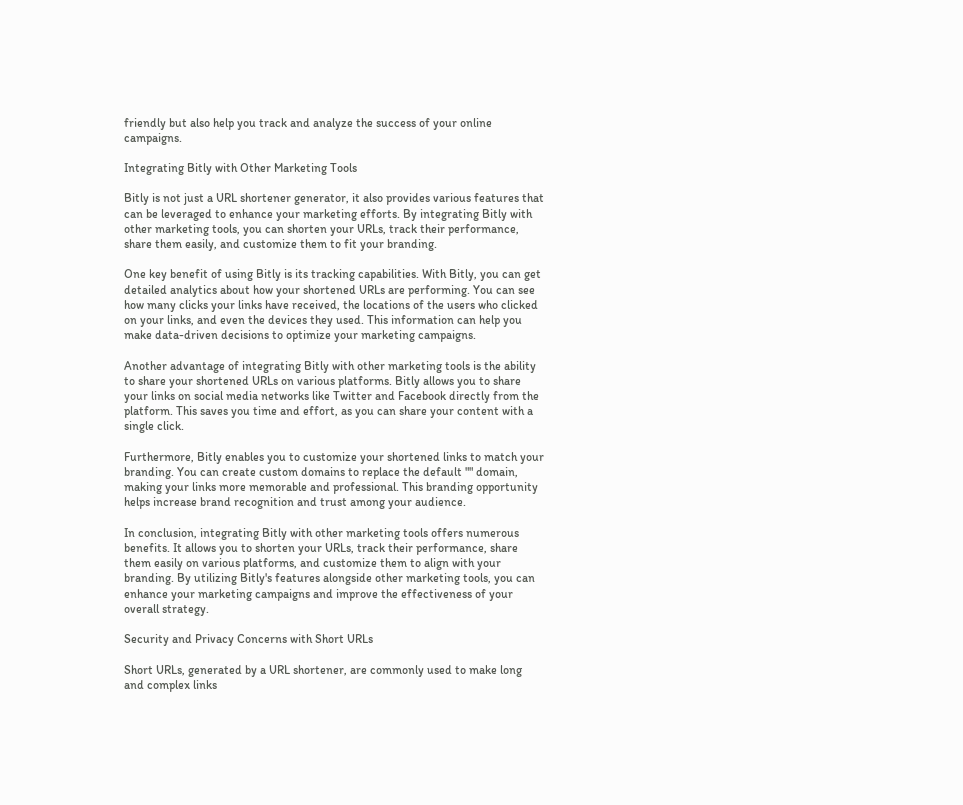friendly but also help you track and analyze the success of your online campaigns.

Integrating Bitly with Other Marketing Tools

Bitly is not just a URL shortener generator, it also provides various features that can be leveraged to enhance your marketing efforts. By integrating Bitly with other marketing tools, you can shorten your URLs, track their performance, share them easily, and customize them to fit your branding.

One key benefit of using Bitly is its tracking capabilities. With Bitly, you can get detailed analytics about how your shortened URLs are performing. You can see how many clicks your links have received, the locations of the users who clicked on your links, and even the devices they used. This information can help you make data-driven decisions to optimize your marketing campaigns.

Another advantage of integrating Bitly with other marketing tools is the ability to share your shortened URLs on various platforms. Bitly allows you to share your links on social media networks like Twitter and Facebook directly from the platform. This saves you time and effort, as you can share your content with a single click.

Furthermore, Bitly enables you to customize your shortened links to match your branding. You can create custom domains to replace the default "" domain, making your links more memorable and professional. This branding opportunity helps increase brand recognition and trust among your audience.

In conclusion, integrating Bitly with other marketing tools offers numerous benefits. It allows you to shorten your URLs, track their performance, share them easily on various platforms, and customize them to align with your branding. By utilizing Bitly's features alongside other marketing tools, you can enhance your marketing campaigns and improve the effectiveness of your overall strategy.

Security and Privacy Concerns with Short URLs

Short URLs, generated by a URL shortener, are commonly used to make long and complex links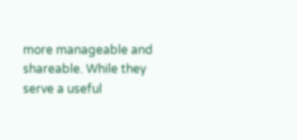more manageable and shareable. While they serve a useful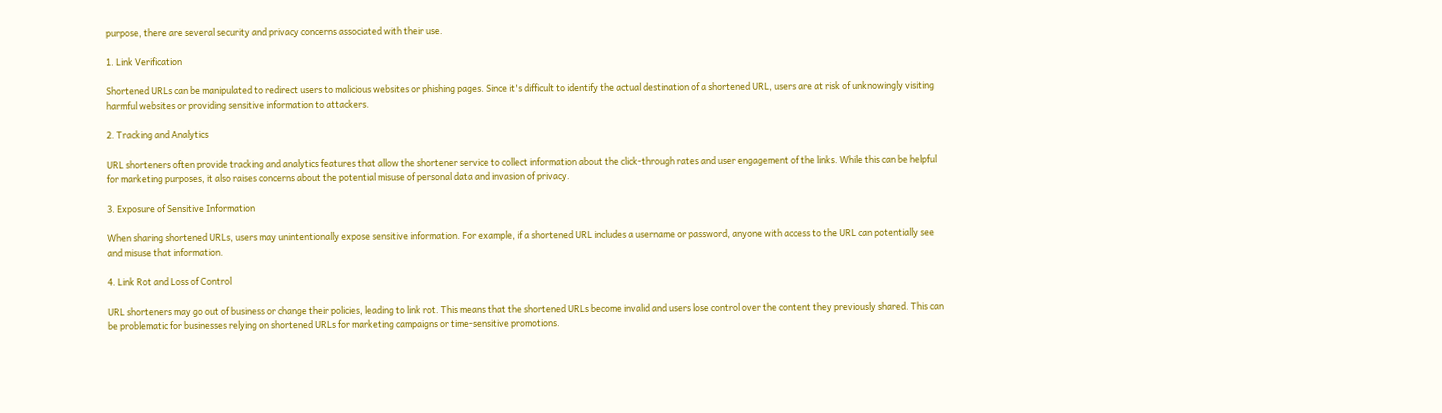purpose, there are several security and privacy concerns associated with their use.

1. Link Verification

Shortened URLs can be manipulated to redirect users to malicious websites or phishing pages. Since it's difficult to identify the actual destination of a shortened URL, users are at risk of unknowingly visiting harmful websites or providing sensitive information to attackers.

2. Tracking and Analytics

URL shorteners often provide tracking and analytics features that allow the shortener service to collect information about the click-through rates and user engagement of the links. While this can be helpful for marketing purposes, it also raises concerns about the potential misuse of personal data and invasion of privacy.

3. Exposure of Sensitive Information

When sharing shortened URLs, users may unintentionally expose sensitive information. For example, if a shortened URL includes a username or password, anyone with access to the URL can potentially see and misuse that information.

4. Link Rot and Loss of Control

URL shorteners may go out of business or change their policies, leading to link rot. This means that the shortened URLs become invalid and users lose control over the content they previously shared. This can be problematic for businesses relying on shortened URLs for marketing campaigns or time-sensitive promotions.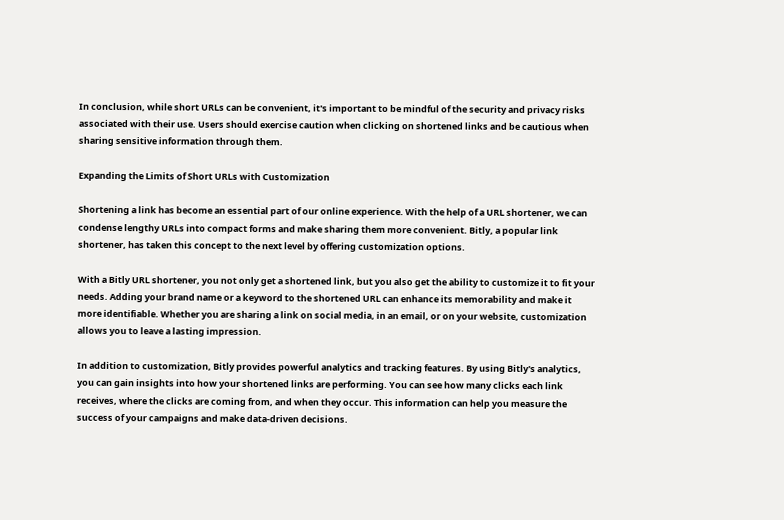In conclusion, while short URLs can be convenient, it's important to be mindful of the security and privacy risks associated with their use. Users should exercise caution when clicking on shortened links and be cautious when sharing sensitive information through them.

Expanding the Limits of Short URLs with Customization

Shortening a link has become an essential part of our online experience. With the help of a URL shortener, we can condense lengthy URLs into compact forms and make sharing them more convenient. Bitly, a popular link shortener, has taken this concept to the next level by offering customization options.

With a Bitly URL shortener, you not only get a shortened link, but you also get the ability to customize it to fit your needs. Adding your brand name or a keyword to the shortened URL can enhance its memorability and make it more identifiable. Whether you are sharing a link on social media, in an email, or on your website, customization allows you to leave a lasting impression.

In addition to customization, Bitly provides powerful analytics and tracking features. By using Bitly's analytics, you can gain insights into how your shortened links are performing. You can see how many clicks each link receives, where the clicks are coming from, and when they occur. This information can help you measure the success of your campaigns and make data-driven decisions.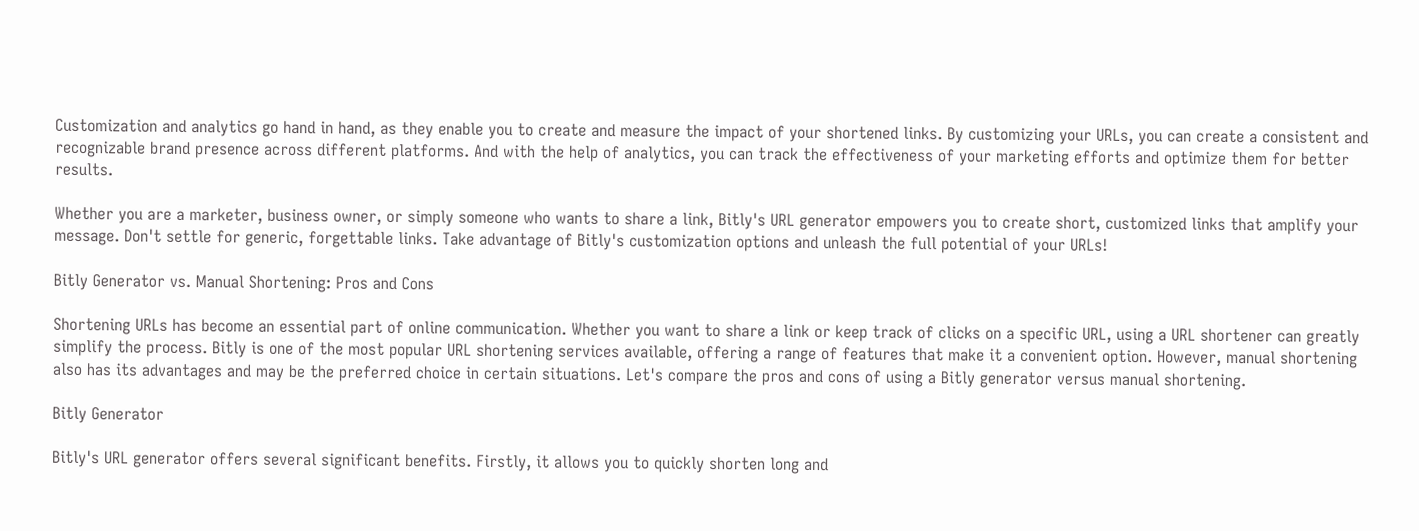Customization and analytics go hand in hand, as they enable you to create and measure the impact of your shortened links. By customizing your URLs, you can create a consistent and recognizable brand presence across different platforms. And with the help of analytics, you can track the effectiveness of your marketing efforts and optimize them for better results.

Whether you are a marketer, business owner, or simply someone who wants to share a link, Bitly's URL generator empowers you to create short, customized links that amplify your message. Don't settle for generic, forgettable links. Take advantage of Bitly's customization options and unleash the full potential of your URLs!

Bitly Generator vs. Manual Shortening: Pros and Cons

Shortening URLs has become an essential part of online communication. Whether you want to share a link or keep track of clicks on a specific URL, using a URL shortener can greatly simplify the process. Bitly is one of the most popular URL shortening services available, offering a range of features that make it a convenient option. However, manual shortening also has its advantages and may be the preferred choice in certain situations. Let's compare the pros and cons of using a Bitly generator versus manual shortening.

Bitly Generator

Bitly's URL generator offers several significant benefits. Firstly, it allows you to quickly shorten long and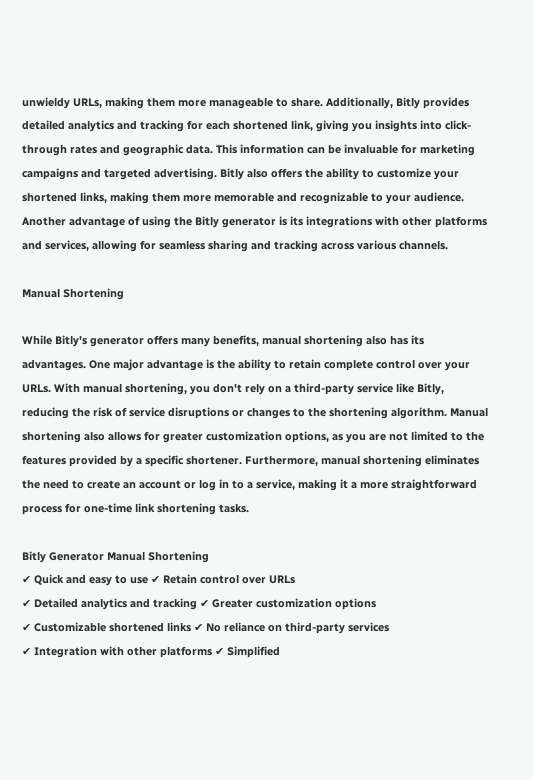unwieldy URLs, making them more manageable to share. Additionally, Bitly provides detailed analytics and tracking for each shortened link, giving you insights into click-through rates and geographic data. This information can be invaluable for marketing campaigns and targeted advertising. Bitly also offers the ability to customize your shortened links, making them more memorable and recognizable to your audience. Another advantage of using the Bitly generator is its integrations with other platforms and services, allowing for seamless sharing and tracking across various channels.

Manual Shortening

While Bitly's generator offers many benefits, manual shortening also has its advantages. One major advantage is the ability to retain complete control over your URLs. With manual shortening, you don't rely on a third-party service like Bitly, reducing the risk of service disruptions or changes to the shortening algorithm. Manual shortening also allows for greater customization options, as you are not limited to the features provided by a specific shortener. Furthermore, manual shortening eliminates the need to create an account or log in to a service, making it a more straightforward process for one-time link shortening tasks.

Bitly Generator Manual Shortening
✔ Quick and easy to use ✔ Retain control over URLs
✔ Detailed analytics and tracking ✔ Greater customization options
✔ Customizable shortened links ✔ No reliance on third-party services
✔ Integration with other platforms ✔ Simplified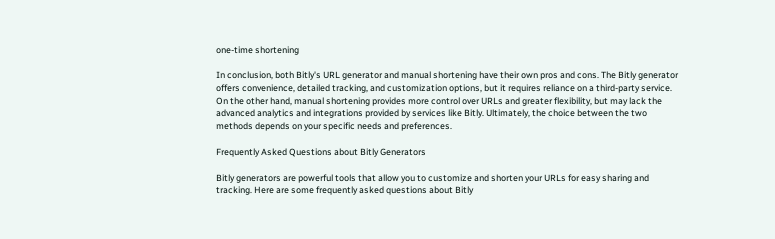one-time shortening

In conclusion, both Bitly's URL generator and manual shortening have their own pros and cons. The Bitly generator offers convenience, detailed tracking, and customization options, but it requires reliance on a third-party service. On the other hand, manual shortening provides more control over URLs and greater flexibility, but may lack the advanced analytics and integrations provided by services like Bitly. Ultimately, the choice between the two methods depends on your specific needs and preferences.

Frequently Asked Questions about Bitly Generators

Bitly generators are powerful tools that allow you to customize and shorten your URLs for easy sharing and tracking. Here are some frequently asked questions about Bitly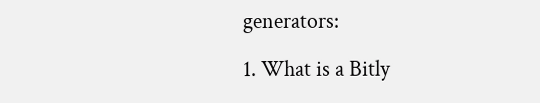generators:

1. What is a Bitly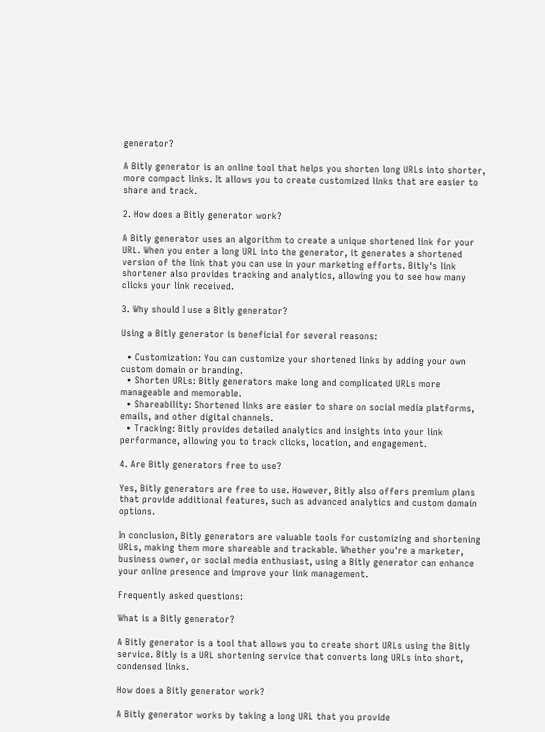generator?

A Bitly generator is an online tool that helps you shorten long URLs into shorter, more compact links. It allows you to create customized links that are easier to share and track.

2. How does a Bitly generator work?

A Bitly generator uses an algorithm to create a unique shortened link for your URL. When you enter a long URL into the generator, it generates a shortened version of the link that you can use in your marketing efforts. Bitly's link shortener also provides tracking and analytics, allowing you to see how many clicks your link received.

3. Why should I use a Bitly generator?

Using a Bitly generator is beneficial for several reasons:

  • Customization: You can customize your shortened links by adding your own custom domain or branding.
  • Shorten URLs: Bitly generators make long and complicated URLs more manageable and memorable.
  • Shareability: Shortened links are easier to share on social media platforms, emails, and other digital channels.
  • Tracking: Bitly provides detailed analytics and insights into your link performance, allowing you to track clicks, location, and engagement.

4. Are Bitly generators free to use?

Yes, Bitly generators are free to use. However, Bitly also offers premium plans that provide additional features, such as advanced analytics and custom domain options.

In conclusion, Bitly generators are valuable tools for customizing and shortening URLs, making them more shareable and trackable. Whether you're a marketer, business owner, or social media enthusiast, using a Bitly generator can enhance your online presence and improve your link management.

Frequently asked questions:

What is a Bitly generator?

A Bitly generator is a tool that allows you to create short URLs using the Bitly service. Bitly is a URL shortening service that converts long URLs into short, condensed links.

How does a Bitly generator work?

A Bitly generator works by taking a long URL that you provide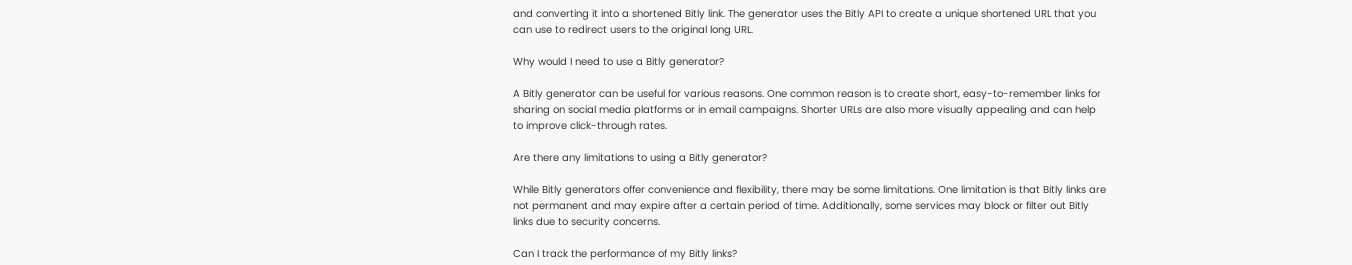and converting it into a shortened Bitly link. The generator uses the Bitly API to create a unique shortened URL that you can use to redirect users to the original long URL.

Why would I need to use a Bitly generator?

A Bitly generator can be useful for various reasons. One common reason is to create short, easy-to-remember links for sharing on social media platforms or in email campaigns. Shorter URLs are also more visually appealing and can help to improve click-through rates.

Are there any limitations to using a Bitly generator?

While Bitly generators offer convenience and flexibility, there may be some limitations. One limitation is that Bitly links are not permanent and may expire after a certain period of time. Additionally, some services may block or filter out Bitly links due to security concerns.

Can I track the performance of my Bitly links?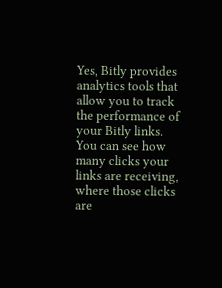Yes, Bitly provides analytics tools that allow you to track the performance of your Bitly links. You can see how many clicks your links are receiving, where those clicks are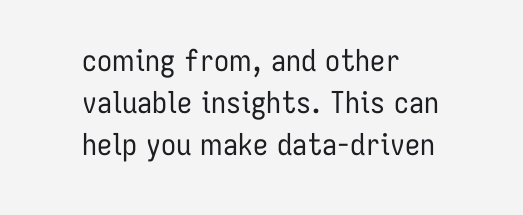coming from, and other valuable insights. This can help you make data-driven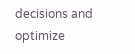decisions and optimize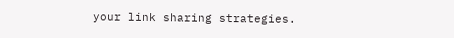your link sharing strategies.